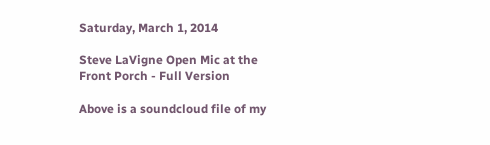Saturday, March 1, 2014

Steve LaVigne Open Mic at the Front Porch - Full Version

Above is a soundcloud file of my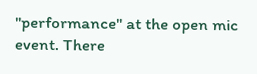"performance" at the open mic event. There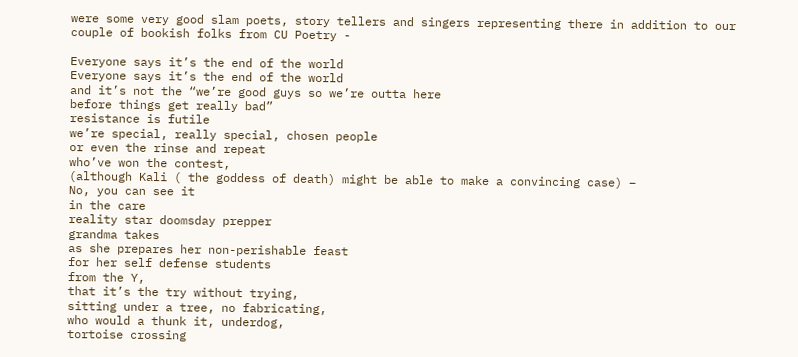were some very good slam poets, story tellers and singers representing there in addition to our couple of bookish folks from CU Poetry -

Everyone says it’s the end of the world
Everyone says it’s the end of the world
and it’s not the “we’re good guys so we’re outta here
before things get really bad”
resistance is futile
we’re special, really special, chosen people
or even the rinse and repeat
who’ve won the contest,
(although Kali ( the goddess of death) might be able to make a convincing case) –
No, you can see it
in the care
reality star doomsday prepper
grandma takes
as she prepares her non-perishable feast
for her self defense students
from the Y,
that it’s the try without trying,
sitting under a tree, no fabricating,
who would a thunk it, underdog,
tortoise crossing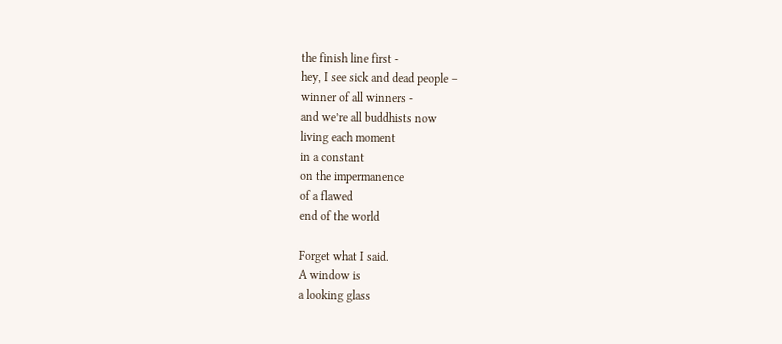the finish line first -
hey, I see sick and dead people –
winner of all winners -
and we’re all buddhists now
living each moment
in a constant
on the impermanence
of a flawed
end of the world

Forget what I said.
A window is
a looking glass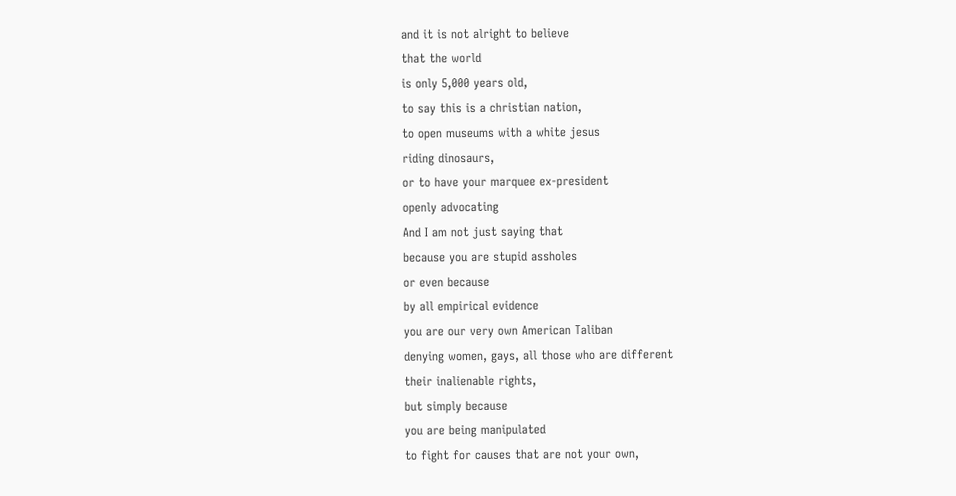and it is not alright to believe
that the world
is only 5,000 years old,
to say this is a christian nation,
to open museums with a white jesus
riding dinosaurs,
or to have your marquee ex-president
openly advocating
And I am not just saying that
because you are stupid assholes
or even because
by all empirical evidence
you are our very own American Taliban
denying women, gays, all those who are different
their inalienable rights,
but simply because
you are being manipulated
to fight for causes that are not your own,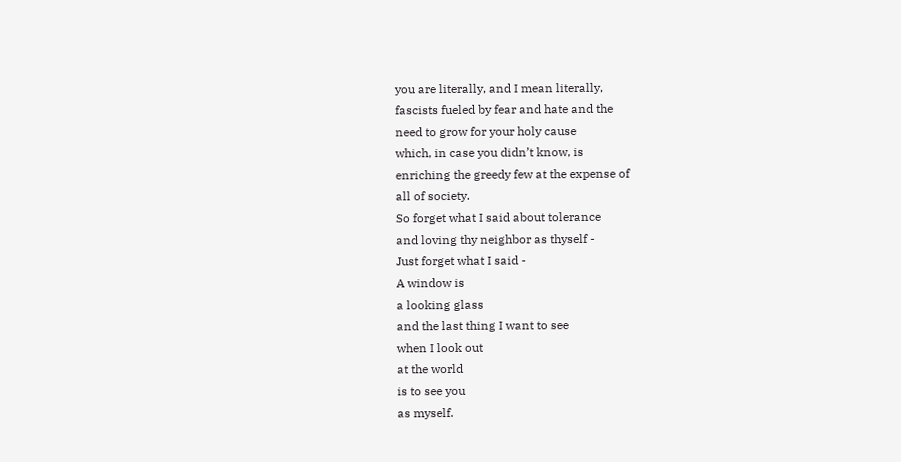you are literally, and I mean literally,
fascists fueled by fear and hate and the
need to grow for your holy cause
which, in case you didn’t know, is
enriching the greedy few at the expense of
all of society.
So forget what I said about tolerance
and loving thy neighbor as thyself -
Just forget what I said -
A window is
a looking glass
and the last thing I want to see
when I look out
at the world
is to see you
as myself.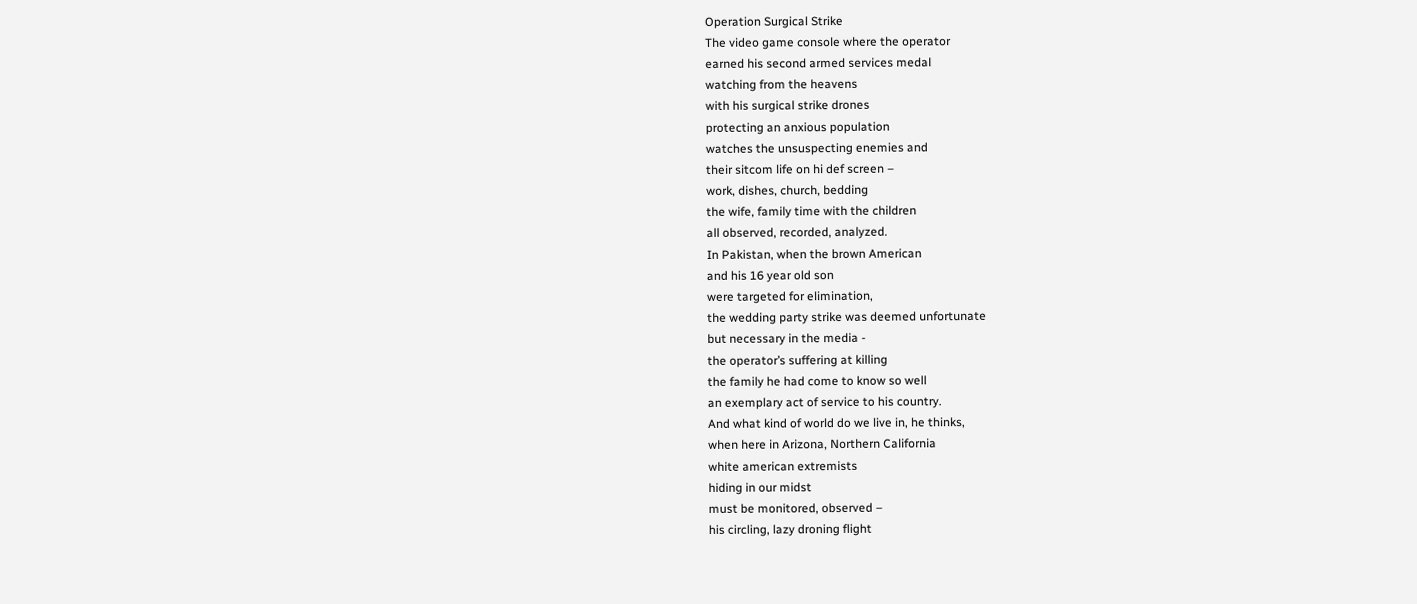Operation Surgical Strike
The video game console where the operator
earned his second armed services medal
watching from the heavens
with his surgical strike drones
protecting an anxious population
watches the unsuspecting enemies and
their sitcom life on hi def screen –
work, dishes, church, bedding
the wife, family time with the children
all observed, recorded, analyzed.
In Pakistan, when the brown American
and his 16 year old son
were targeted for elimination,
the wedding party strike was deemed unfortunate
but necessary in the media -
the operator’s suffering at killing
the family he had come to know so well
an exemplary act of service to his country.
And what kind of world do we live in, he thinks,
when here in Arizona, Northern California
white american extremists
hiding in our midst
must be monitored, observed –
his circling, lazy droning flight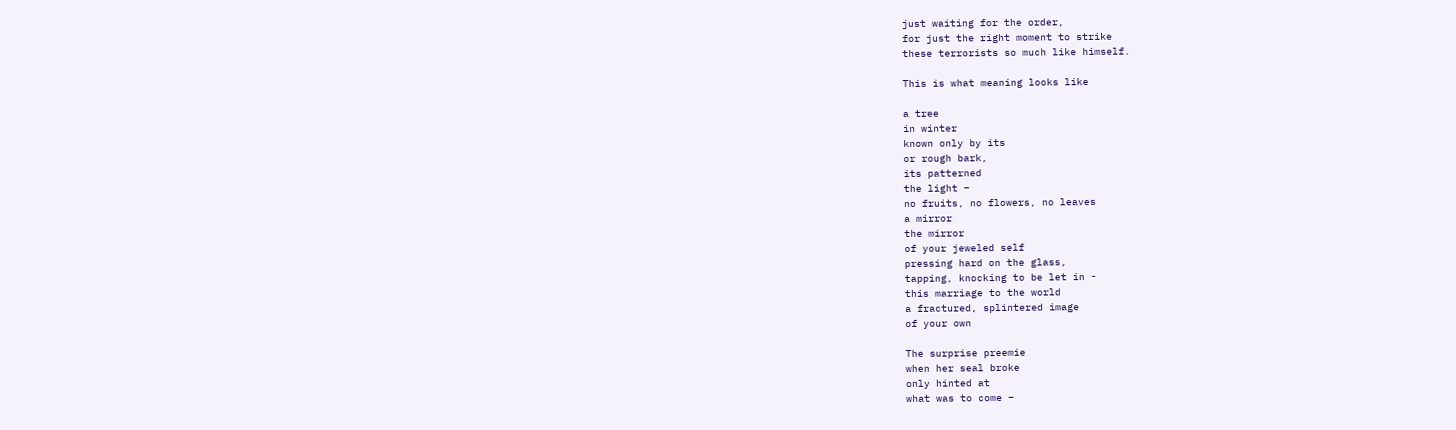just waiting for the order,
for just the right moment to strike
these terrorists so much like himself.

This is what meaning looks like

a tree
in winter
known only by its
or rough bark,
its patterned
the light –
no fruits, no flowers, no leaves
a mirror
the mirror
of your jeweled self
pressing hard on the glass,
tapping, knocking to be let in -
this marriage to the world
a fractured, splintered image
of your own

The surprise preemie
when her seal broke
only hinted at
what was to come –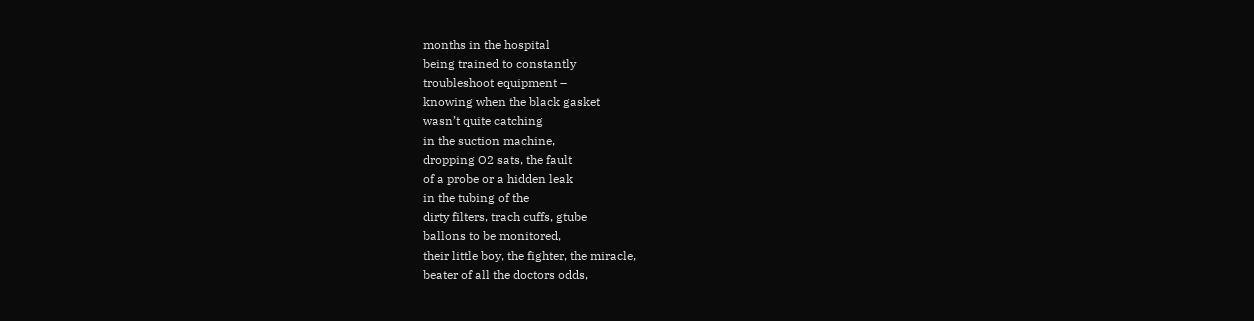months in the hospital
being trained to constantly
troubleshoot equipment –
knowing when the black gasket
wasn’t quite catching
in the suction machine,
dropping O2 sats, the fault
of a probe or a hidden leak
in the tubing of the
dirty filters, trach cuffs, gtube
ballons to be monitored,
their little boy, the fighter, the miracle,
beater of all the doctors odds,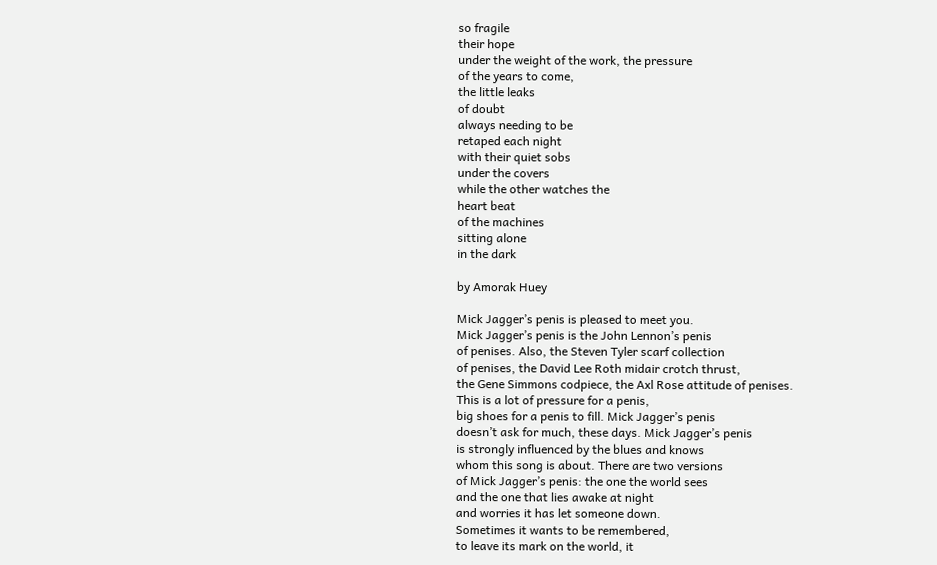so fragile
their hope
under the weight of the work, the pressure
of the years to come,
the little leaks
of doubt
always needing to be
retaped each night
with their quiet sobs
under the covers
while the other watches the
heart beat
of the machines
sitting alone
in the dark

by Amorak Huey

Mick Jagger’s penis is pleased to meet you.
Mick Jagger’s penis is the John Lennon’s penis
of penises. Also, the Steven Tyler scarf collection
of penises, the David Lee Roth midair crotch thrust,
the Gene Simmons codpiece, the Axl Rose attitude of penises.
This is a lot of pressure for a penis,
big shoes for a penis to fill. Mick Jagger’s penis
doesn’t ask for much, these days. Mick Jagger’s penis
is strongly influenced by the blues and knows
whom this song is about. There are two versions
of Mick Jagger’s penis: the one the world sees
and the one that lies awake at night
and worries it has let someone down.
Sometimes it wants to be remembered,
to leave its mark on the world, it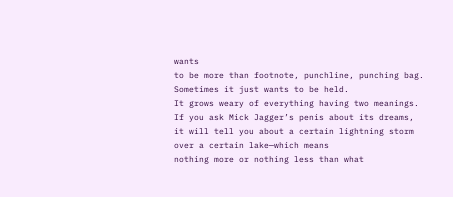wants
to be more than footnote, punchline, punching bag.
Sometimes it just wants to be held.
It grows weary of everything having two meanings.
If you ask Mick Jagger’s penis about its dreams,
it will tell you about a certain lightning storm
over a certain lake—which means
nothing more or nothing less than what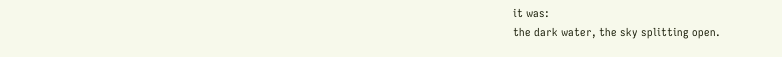it was:
the dark water, the sky splitting open.